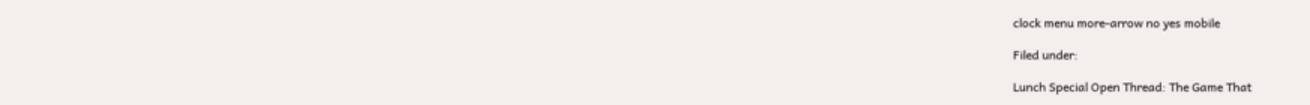clock menu more-arrow no yes mobile

Filed under:

Lunch Special Open Thread: The Game That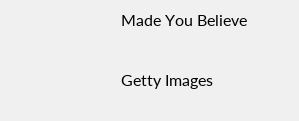Made You Believe

Getty Images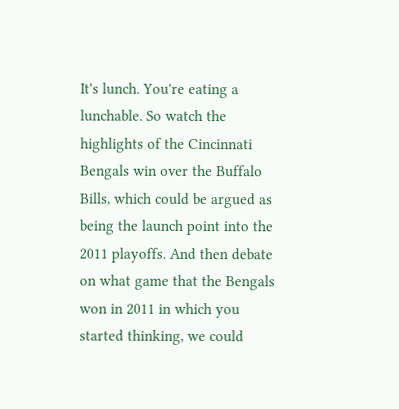It's lunch. You're eating a lunchable. So watch the highlights of the Cincinnati Bengals win over the Buffalo Bills, which could be argued as being the launch point into the 2011 playoffs. And then debate on what game that the Bengals won in 2011 in which you started thinking, we could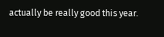actually be really good this year.